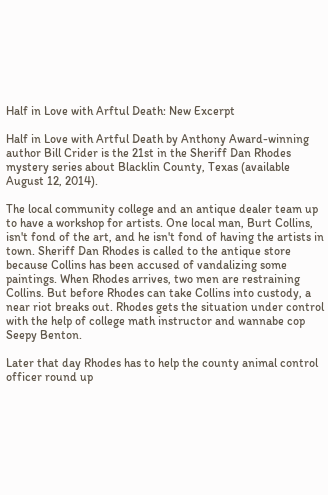Half in Love with Arftul Death: New Excerpt

Half in Love with Artful Death by Anthony Award-winning author Bill Crider is the 21st in the Sheriff Dan Rhodes mystery series about Blacklin County, Texas (available August 12, 2014).

The local community college and an antique dealer team up to have a workshop for artists. One local man, Burt Collins, isn't fond of the art, and he isn't fond of having the artists in town. Sheriff Dan Rhodes is called to the antique store because Collins has been accused of vandalizing some paintings. When Rhodes arrives, two men are restraining Collins. But before Rhodes can take Collins into custody, a near riot breaks out. Rhodes gets the situation under control with the help of college math instructor and wannabe cop Seepy Benton.

Later that day Rhodes has to help the county animal control officer round up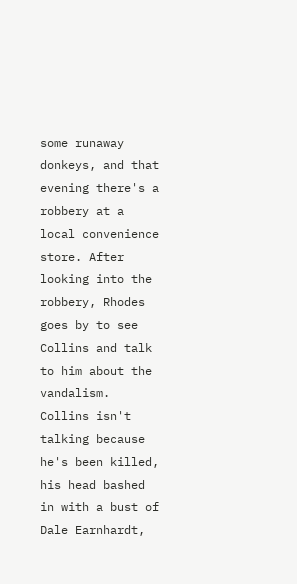some runaway donkeys, and that evening there's a robbery at a local convenience store. After looking into the robbery, Rhodes goes by to see Collins and talk to him about the vandalism. Collins isn't talking because he's been killed, his head bashed in with a bust of Dale Earnhardt,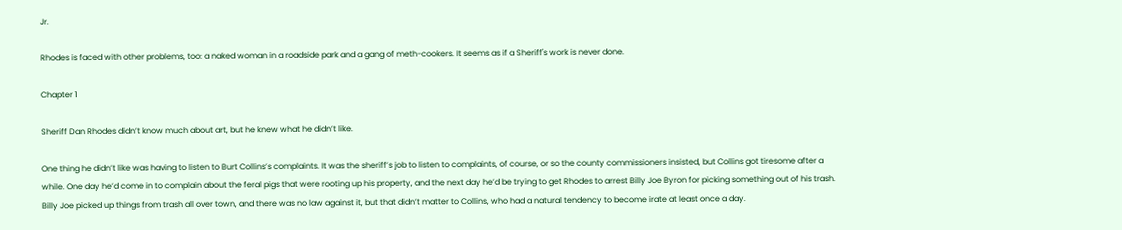Jr.

Rhodes is faced with other problems, too: a naked woman in a roadside park and a gang of meth-cookers. It seems as if a Sheriff's work is never done.

Chapter 1

Sheriff Dan Rhodes didn’t know much about art, but he knew what he didn’t like.

One thing he didn’t like was having to listen to Burt Collins’s complaints. It was the sheriff’s job to listen to complaints, of course, or so the county commissioners insisted, but Collins got tiresome after a while. One day he’d come in to complain about the feral pigs that were rooting up his property, and the next day he’d be trying to get Rhodes to arrest Billy Joe Byron for picking something out of his trash. Billy Joe picked up things from trash all over town, and there was no law against it, but that didn’t matter to Collins, who had a natural tendency to become irate at least once a day.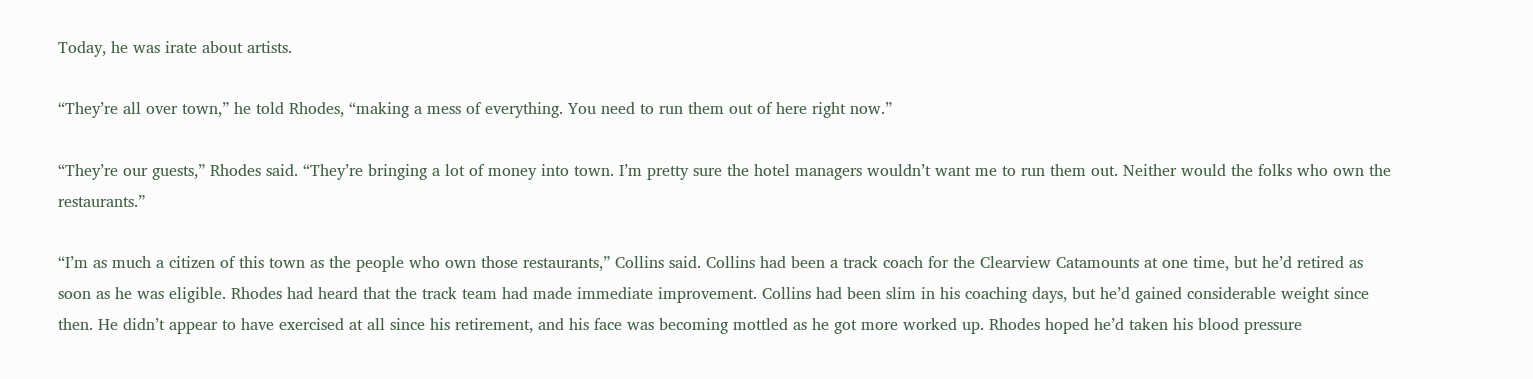Today, he was irate about artists.

“They’re all over town,” he told Rhodes, “making a mess of everything. You need to run them out of here right now.”

“They’re our guests,” Rhodes said. “They’re bringing a lot of money into town. I’m pretty sure the hotel managers wouldn’t want me to run them out. Neither would the folks who own the restaurants.”

“I’m as much a citizen of this town as the people who own those restaurants,” Collins said. Collins had been a track coach for the Clearview Catamounts at one time, but he’d retired as soon as he was eligible. Rhodes had heard that the track team had made immediate improvement. Collins had been slim in his coaching days, but he’d gained considerable weight since then. He didn’t appear to have exercised at all since his retirement, and his face was becoming mottled as he got more worked up. Rhodes hoped he’d taken his blood pressure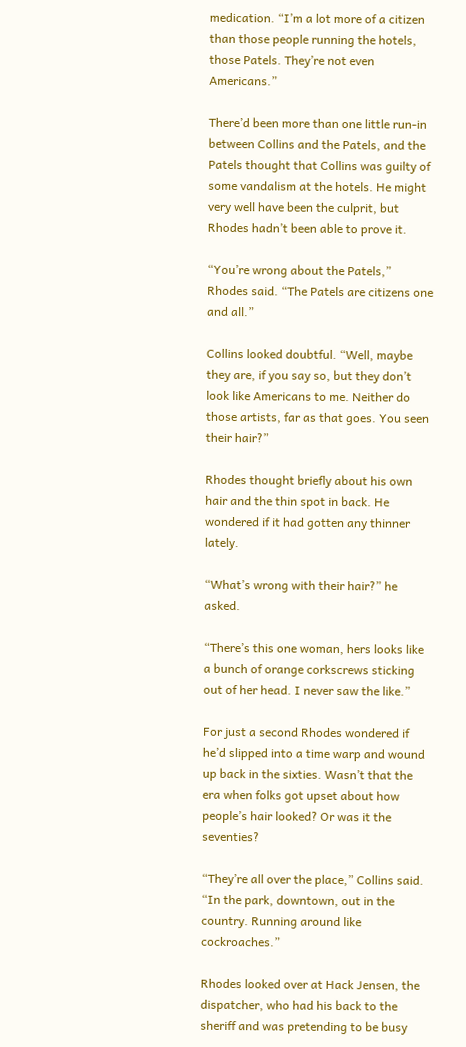medication. “I’m a lot more of a citizen than those people running the hotels, those Patels. They’re not even Americans.”

There’d been more than one little run-in between Collins and the Patels, and the Patels thought that Collins was guilty of some vandalism at the hotels. He might very well have been the culprit, but Rhodes hadn’t been able to prove it.

“You’re wrong about the Patels,” Rhodes said. “The Patels are citizens one and all.”

Collins looked doubtful. “Well, maybe they are, if you say so, but they don’t look like Americans to me. Neither do those artists, far as that goes. You seen their hair?”

Rhodes thought briefly about his own hair and the thin spot in back. He wondered if it had gotten any thinner lately.

“What’s wrong with their hair?” he asked.

“There’s this one woman, hers looks like a bunch of orange corkscrews sticking out of her head. I never saw the like.”

For just a second Rhodes wondered if he’d slipped into a time warp and wound up back in the sixties. Wasn’t that the era when folks got upset about how people’s hair looked? Or was it the seventies?

“They’re all over the place,” Collins said. “In the park, downtown, out in the country. Running around like cockroaches.”

Rhodes looked over at Hack Jensen, the dispatcher, who had his back to the sheriff and was pretending to be busy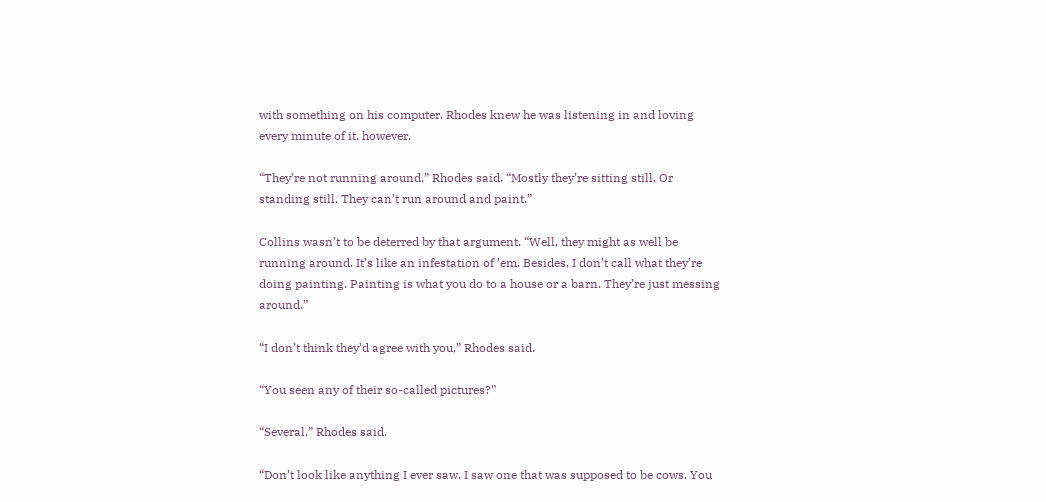with something on his computer. Rhodes knew he was listening in and loving every minute of it, however.

“They’re not running around,” Rhodes said. “Mostly they’re sitting still. Or standing still. They can’t run around and paint.”

Collins wasn’t to be deterred by that argument. “Well, they might as well be running around. It’s like an infestation of ’em. Besides, I don’t call what they’re doing painting. Painting is what you do to a house or a barn. They’re just messing around.”

“I don’t think they’d agree with you,” Rhodes said.

“You seen any of their so-called pictures?”

“Several,” Rhodes said.

“Don’t look like anything I ever saw. I saw one that was supposed to be cows. You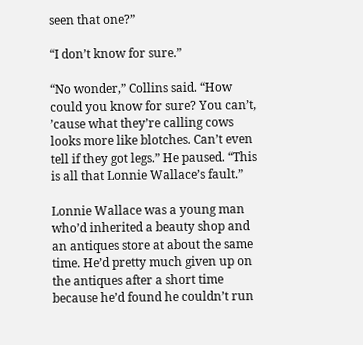seen that one?”

“I don’t know for sure.”

“No wonder,” Collins said. “How could you know for sure? You can’t, ’cause what they’re calling cows looks more like blotches. Can’t even tell if they got legs.” He paused. “This is all that Lonnie Wallace’s fault.”

Lonnie Wallace was a young man who’d inherited a beauty shop and an antiques store at about the same time. He’d pretty much given up on the antiques after a short time because he’d found he couldn’t run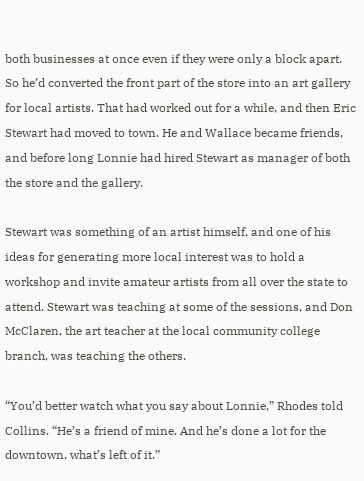both businesses at once even if they were only a block apart. So he’d converted the front part of the store into an art gallery for local artists. That had worked out for a while, and then Eric Stewart had moved to town. He and Wallace became friends, and before long Lonnie had hired Stewart as manager of both the store and the gallery.

Stewart was something of an artist himself, and one of his ideas for generating more local interest was to hold a workshop and invite amateur artists from all over the state to attend. Stewart was teaching at some of the sessions, and Don McClaren, the art teacher at the local community college branch, was teaching the others.

“You’d better watch what you say about Lonnie,” Rhodes told Collins. “He’s a friend of mine. And he’s done a lot for the downtown, what’s left of it.”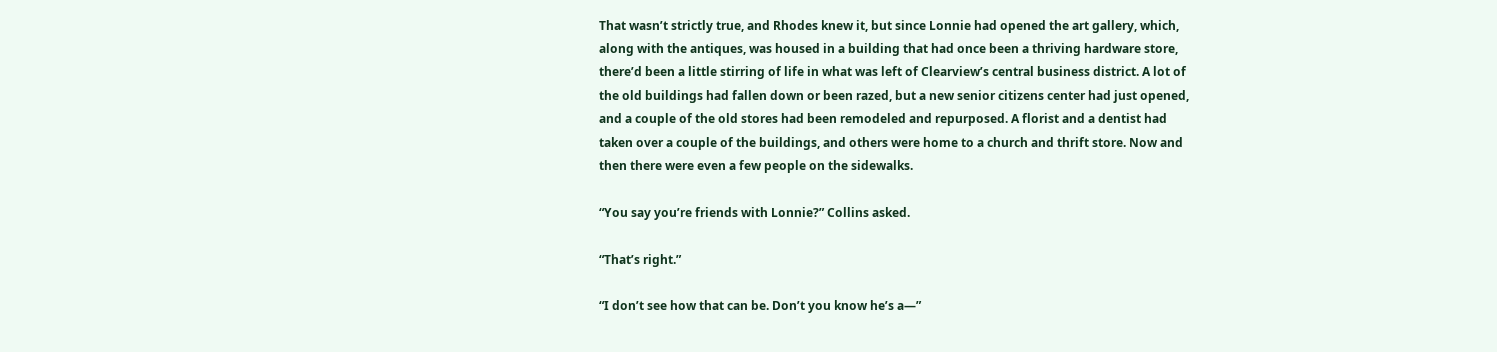That wasn’t strictly true, and Rhodes knew it, but since Lonnie had opened the art gallery, which, along with the antiques, was housed in a building that had once been a thriving hardware store, there’d been a little stirring of life in what was left of Clearview’s central business district. A lot of the old buildings had fallen down or been razed, but a new senior citizens center had just opened, and a couple of the old stores had been remodeled and repurposed. A florist and a dentist had taken over a couple of the buildings, and others were home to a church and thrift store. Now and then there were even a few people on the sidewalks.

“You say you’re friends with Lonnie?” Collins asked.

“That’s right.”

“I don’t see how that can be. Don’t you know he’s a—”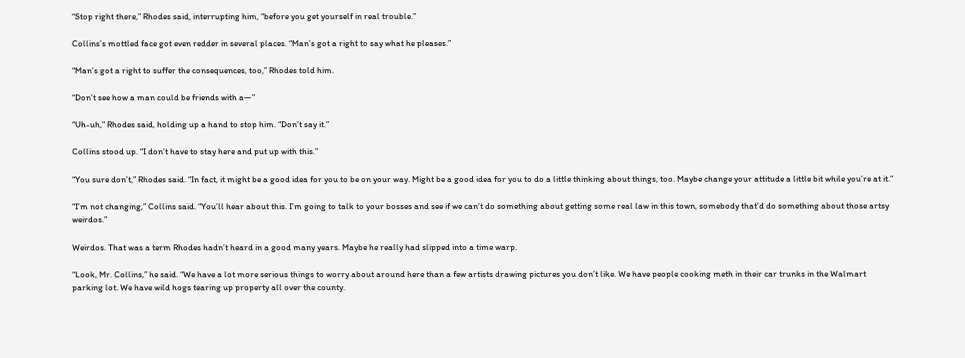“Stop right there,” Rhodes said, interrupting him, “before you get yourself in real trouble.”

Collins’s mottled face got even redder in several places. “Man’s got a right to say what he pleases.”

“Man’s got a right to suffer the consequences, too,” Rhodes told him.

“Don’t see how a man could be friends with a—”

“Uh-uh,” Rhodes said, holding up a hand to stop him. “Don’t say it.”

Collins stood up. “I don’t have to stay here and put up with this.”

“You sure don’t,” Rhodes said. “In fact, it might be a good idea for you to be on your way. Might be a good idea for you to do a little thinking about things, too. Maybe change your attitude a little bit while you’re at it.”

“I’m not changing,” Collins said. “You’ll hear about this. I’m going to talk to your bosses and see if we can’t do something about getting some real law in this town, somebody that’d do something about those artsy weirdos.”

Weirdos. That was a term Rhodes hadn’t heard in a good many years. Maybe he really had slipped into a time warp.

“Look, Mr. Collins,” he said. “We have a lot more serious things to worry about around here than a few artists drawing pictures you don’t like. We have people cooking meth in their car trunks in the Walmart parking lot. We have wild hogs tearing up property all over the county.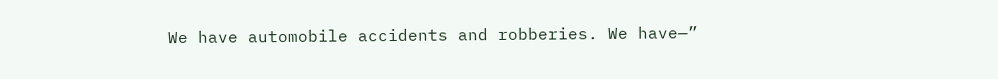We have automobile accidents and robberies. We have—”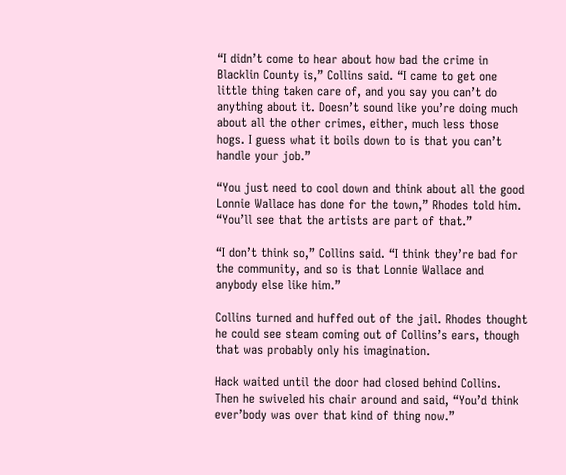“I didn’t come to hear about how bad the crime in Blacklin County is,” Collins said. “I came to get one little thing taken care of, and you say you can’t do anything about it. Doesn’t sound like you’re doing much about all the other crimes, either, much less those hogs. I guess what it boils down to is that you can’t handle your job.”

“You just need to cool down and think about all the good Lonnie Wallace has done for the town,” Rhodes told him. “You’ll see that the artists are part of that.”

“I don’t think so,” Collins said. “I think they’re bad for the community, and so is that Lonnie Wallace and anybody else like him.”

Collins turned and huffed out of the jail. Rhodes thought he could see steam coming out of Collins’s ears, though that was probably only his imagination.

Hack waited until the door had closed behind Collins. Then he swiveled his chair around and said, “You’d think ever’body was over that kind of thing now.”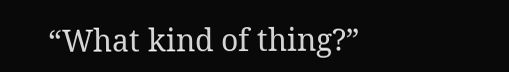“What kind of thing?”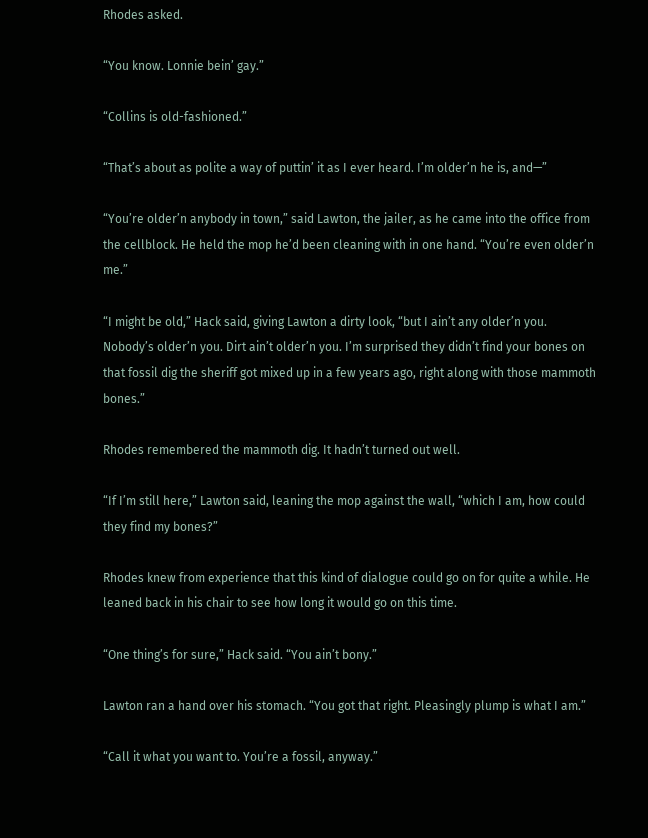Rhodes asked.

“You know. Lonnie bein’ gay.”

“Collins is old-fashioned.”

“That’s about as polite a way of puttin’ it as I ever heard. I’m older’n he is, and—”

“You’re older’n anybody in town,” said Lawton, the jailer, as he came into the office from the cellblock. He held the mop he’d been cleaning with in one hand. “You’re even older’n me.”

“I might be old,” Hack said, giving Lawton a dirty look, “but I ain’t any older’n you. Nobody’s older’n you. Dirt ain’t older’n you. I’m surprised they didn’t find your bones on that fossil dig the sheriff got mixed up in a few years ago, right along with those mammoth bones.”

Rhodes remembered the mammoth dig. It hadn’t turned out well.

“If I’m still here,” Lawton said, leaning the mop against the wall, “which I am, how could they find my bones?”

Rhodes knew from experience that this kind of dialogue could go on for quite a while. He leaned back in his chair to see how long it would go on this time.

“One thing’s for sure,” Hack said. “You ain’t bony.”

Lawton ran a hand over his stomach. “You got that right. Pleasingly plump is what I am.”

“Call it what you want to. You’re a fossil, anyway.”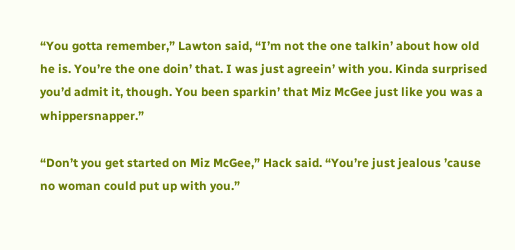“You gotta remember,” Lawton said, “I’m not the one talkin’ about how old he is. You’re the one doin’ that. I was just agreein’ with you. Kinda surprised you’d admit it, though. You been sparkin’ that Miz McGee just like you was a whippersnapper.”

“Don’t you get started on Miz McGee,” Hack said. “You’re just jealous ’cause no woman could put up with you.”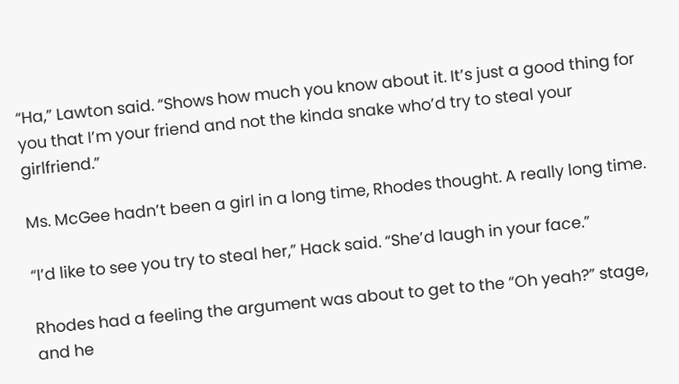“Ha,” Lawton said. “Shows how much you know about it. It’s just a good thing for you that I’m your friend and not the kinda snake who’d try to steal your girlfriend.”

Ms. McGee hadn’t been a girl in a long time, Rhodes thought. A really long time.

“I’d like to see you try to steal her,” Hack said. “She’d laugh in your face.”

Rhodes had a feeling the argument was about to get to the “Oh yeah?” stage, and he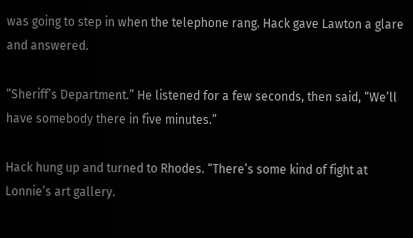was going to step in when the telephone rang. Hack gave Lawton a glare and answered.

“Sheriff’s Department.” He listened for a few seconds, then said, “We’ll have somebody there in five minutes.”

Hack hung up and turned to Rhodes. “There’s some kind of fight at Lonnie’s art gallery.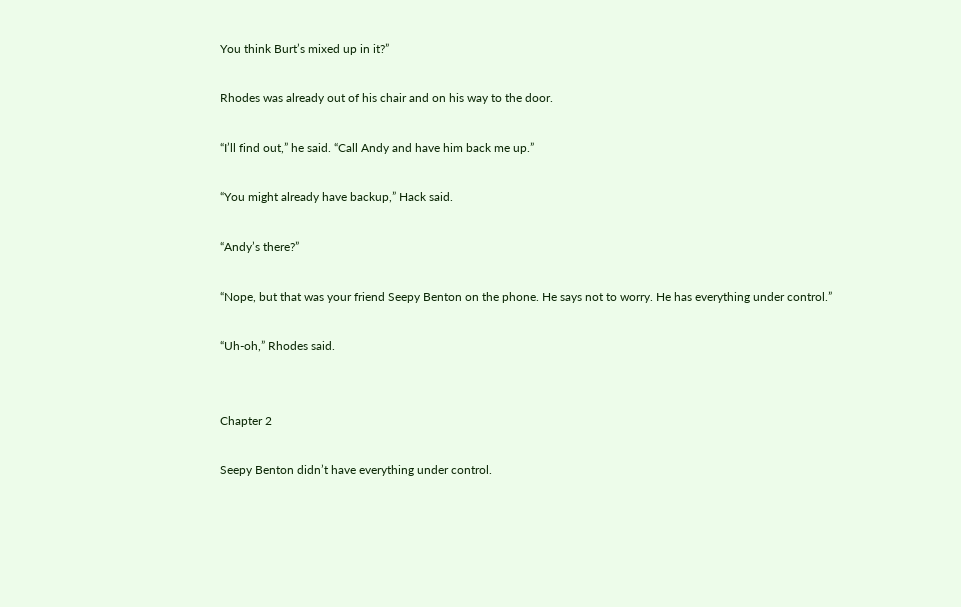You think Burt’s mixed up in it?”

Rhodes was already out of his chair and on his way to the door.

“I’ll find out,” he said. “Call Andy and have him back me up.”

“You might already have backup,” Hack said.

“Andy’s there?”

“Nope, but that was your friend Seepy Benton on the phone. He says not to worry. He has everything under control.”

“Uh-oh,” Rhodes said.


Chapter 2

Seepy Benton didn’t have everything under control.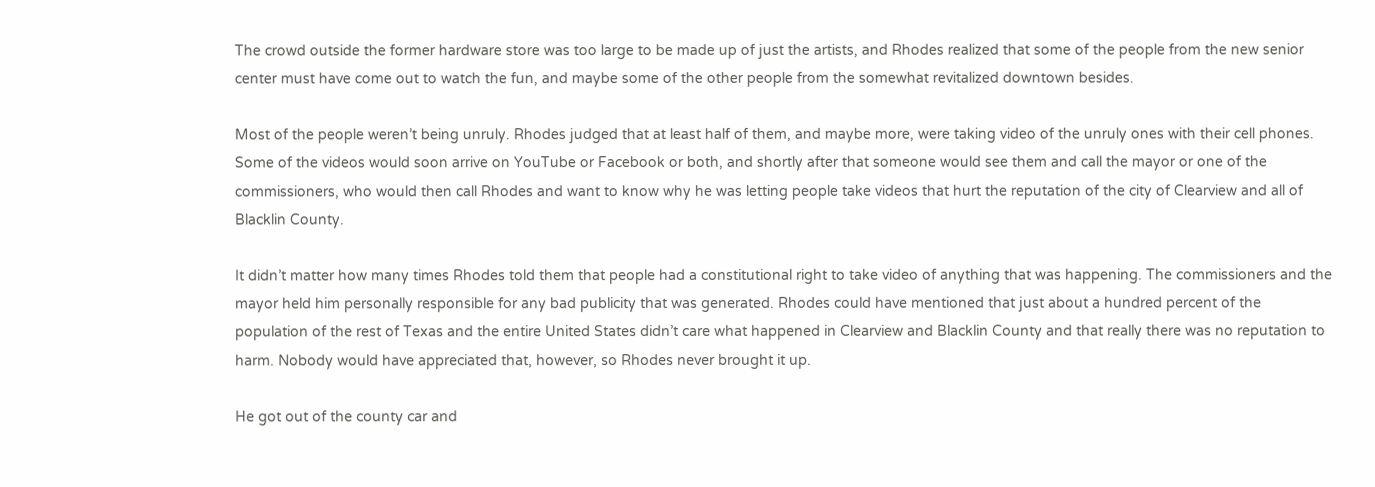The crowd outside the former hardware store was too large to be made up of just the artists, and Rhodes realized that some of the people from the new senior center must have come out to watch the fun, and maybe some of the other people from the somewhat revitalized downtown besides.

Most of the people weren’t being unruly. Rhodes judged that at least half of them, and maybe more, were taking video of the unruly ones with their cell phones. Some of the videos would soon arrive on YouTube or Facebook or both, and shortly after that someone would see them and call the mayor or one of the commissioners, who would then call Rhodes and want to know why he was letting people take videos that hurt the reputation of the city of Clearview and all of Blacklin County.

It didn’t matter how many times Rhodes told them that people had a constitutional right to take video of anything that was happening. The commissioners and the mayor held him personally responsible for any bad publicity that was generated. Rhodes could have mentioned that just about a hundred percent of the population of the rest of Texas and the entire United States didn’t care what happened in Clearview and Blacklin County and that really there was no reputation to harm. Nobody would have appreciated that, however, so Rhodes never brought it up.

He got out of the county car and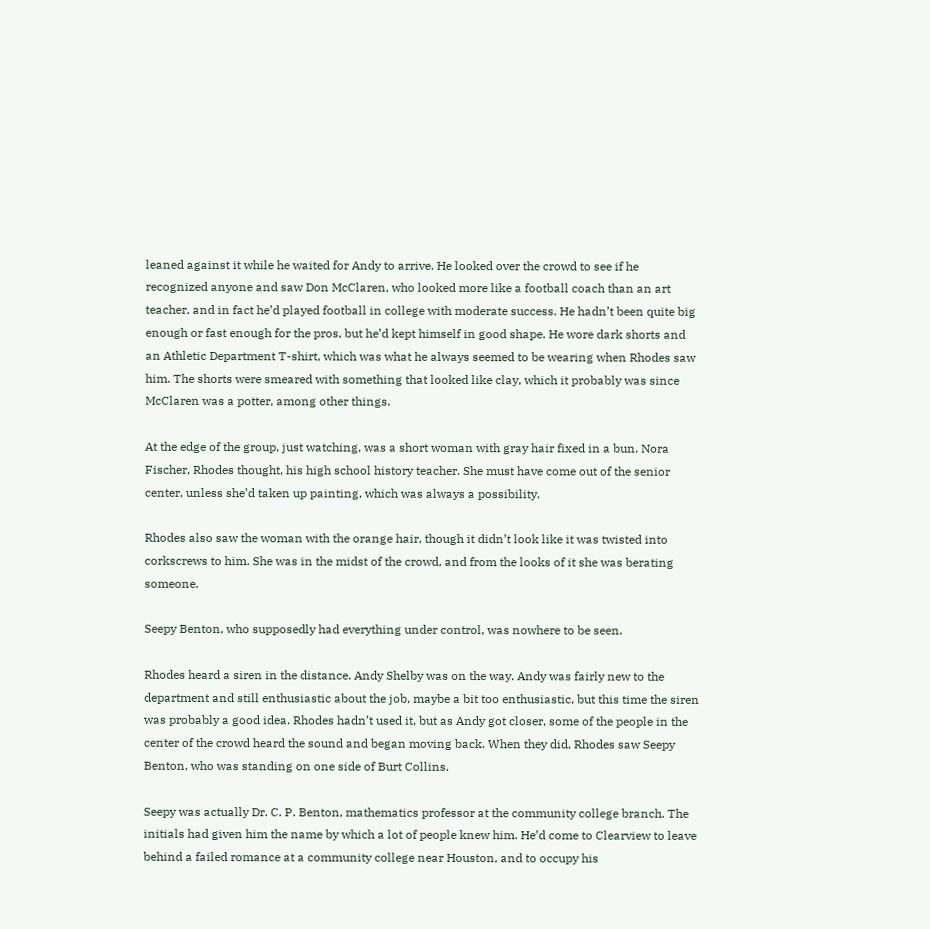leaned against it while he waited for Andy to arrive. He looked over the crowd to see if he recognized anyone and saw Don McClaren, who looked more like a football coach than an art teacher, and in fact he’d played football in college with moderate success. He hadn’t been quite big enough or fast enough for the pros, but he’d kept himself in good shape. He wore dark shorts and an Athletic Department T-shirt, which was what he always seemed to be wearing when Rhodes saw him. The shorts were smeared with something that looked like clay, which it probably was since McClaren was a potter, among other things.

At the edge of the group, just watching, was a short woman with gray hair fixed in a bun. Nora Fischer, Rhodes thought, his high school history teacher. She must have come out of the senior center, unless she’d taken up painting, which was always a possibility.

Rhodes also saw the woman with the orange hair, though it didn’t look like it was twisted into corkscrews to him. She was in the midst of the crowd, and from the looks of it she was berating someone.

Seepy Benton, who supposedly had everything under control, was nowhere to be seen.

Rhodes heard a siren in the distance. Andy Shelby was on the way. Andy was fairly new to the department and still enthusiastic about the job, maybe a bit too enthusiastic, but this time the siren was probably a good idea. Rhodes hadn’t used it, but as Andy got closer, some of the people in the center of the crowd heard the sound and began moving back. When they did, Rhodes saw Seepy Benton, who was standing on one side of Burt Collins.

Seepy was actually Dr. C. P. Benton, mathematics professor at the community college branch. The initials had given him the name by which a lot of people knew him. He’d come to Clearview to leave behind a failed romance at a community college near Houston, and to occupy his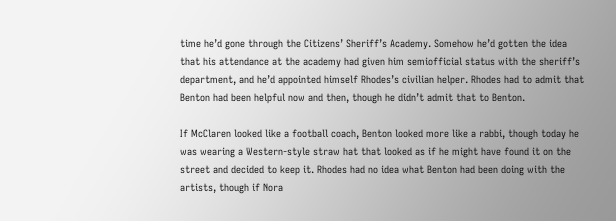time he’d gone through the Citizens’ Sheriff’s Academy. Somehow he’d gotten the idea that his attendance at the academy had given him semiofficial status with the sheriff’s department, and he’d appointed himself Rhodes’s civilian helper. Rhodes had to admit that Benton had been helpful now and then, though he didn’t admit that to Benton.

If McClaren looked like a football coach, Benton looked more like a rabbi, though today he was wearing a Western-style straw hat that looked as if he might have found it on the street and decided to keep it. Rhodes had no idea what Benton had been doing with the artists, though if Nora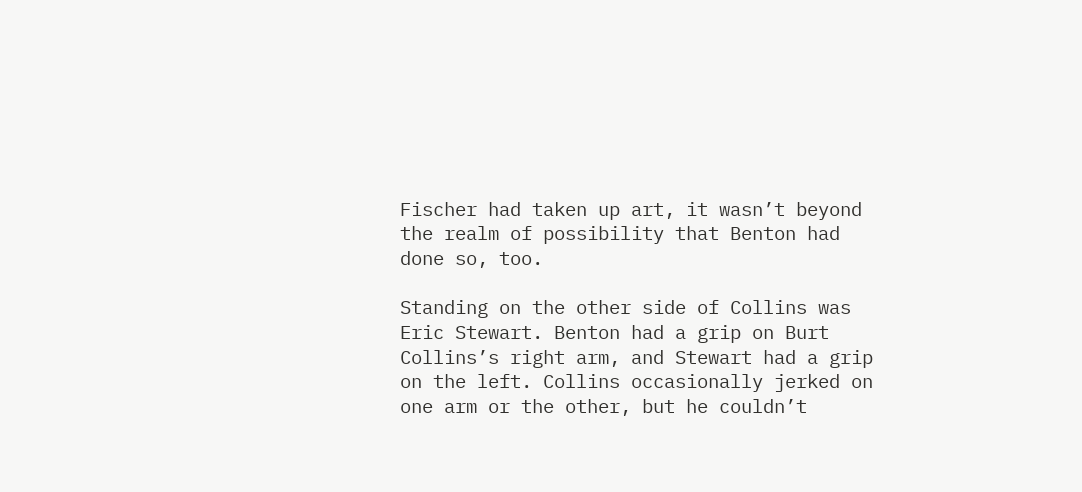Fischer had taken up art, it wasn’t beyond the realm of possibility that Benton had done so, too.

Standing on the other side of Collins was Eric Stewart. Benton had a grip on Burt Collins’s right arm, and Stewart had a grip on the left. Collins occasionally jerked on one arm or the other, but he couldn’t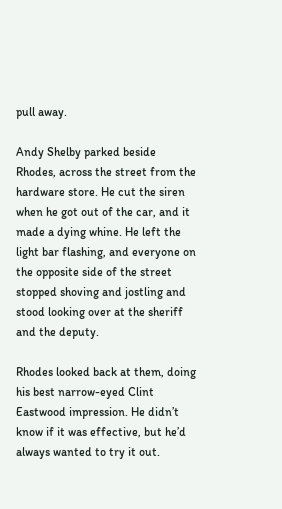pull away.

Andy Shelby parked beside Rhodes, across the street from the hardware store. He cut the siren when he got out of the car, and it made a dying whine. He left the light bar flashing, and everyone on the opposite side of the street stopped shoving and jostling and stood looking over at the sheriff and the deputy.

Rhodes looked back at them, doing his best narrow-eyed Clint Eastwood impression. He didn’t know if it was effective, but he’d always wanted to try it out.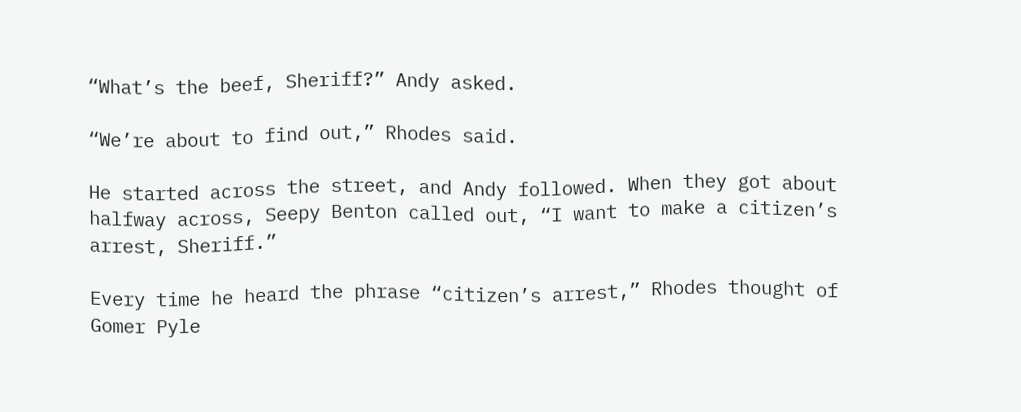“What’s the beef, Sheriff?” Andy asked.

“We’re about to find out,” Rhodes said.

He started across the street, and Andy followed. When they got about halfway across, Seepy Benton called out, “I want to make a citizen’s arrest, Sheriff.”

Every time he heard the phrase “citizen’s arrest,” Rhodes thought of Gomer Pyle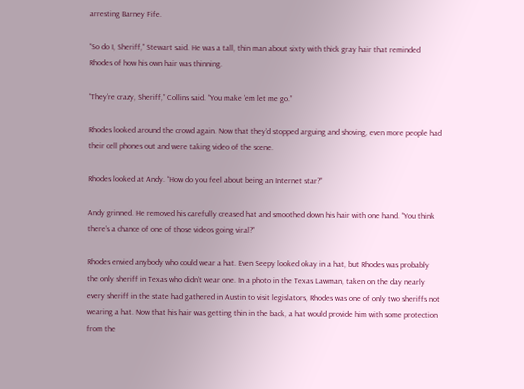arresting Barney Fife.

“So do I, Sheriff,” Stewart said. He was a tall, thin man about sixty with thick gray hair that reminded Rhodes of how his own hair was thinning.

“They’re crazy, Sheriff,” Collins said. “You make ’em let me go.”

Rhodes looked around the crowd again. Now that they’d stopped arguing and shoving, even more people had their cell phones out and were taking video of the scene.

Rhodes looked at Andy. “How do you feel about being an Internet star?”

Andy grinned. He removed his carefully creased hat and smoothed down his hair with one hand. “You think there’s a chance of one of those videos going viral?”

Rhodes envied anybody who could wear a hat. Even Seepy looked okay in a hat, but Rhodes was probably the only sheriff in Texas who didn’t wear one. In a photo in the Texas Lawman, taken on the day nearly every sheriff in the state had gathered in Austin to visit legislators, Rhodes was one of only two sheriffs not wearing a hat. Now that his hair was getting thin in the back, a hat would provide him with some protection from the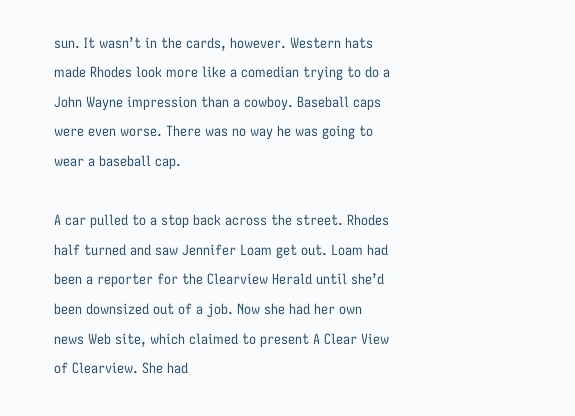sun. It wasn’t in the cards, however. Western hats made Rhodes look more like a comedian trying to do a John Wayne impression than a cowboy. Baseball caps were even worse. There was no way he was going to wear a baseball cap.

A car pulled to a stop back across the street. Rhodes half turned and saw Jennifer Loam get out. Loam had been a reporter for the Clearview Herald until she’d been downsized out of a job. Now she had her own news Web site, which claimed to present A Clear View of Clearview. She had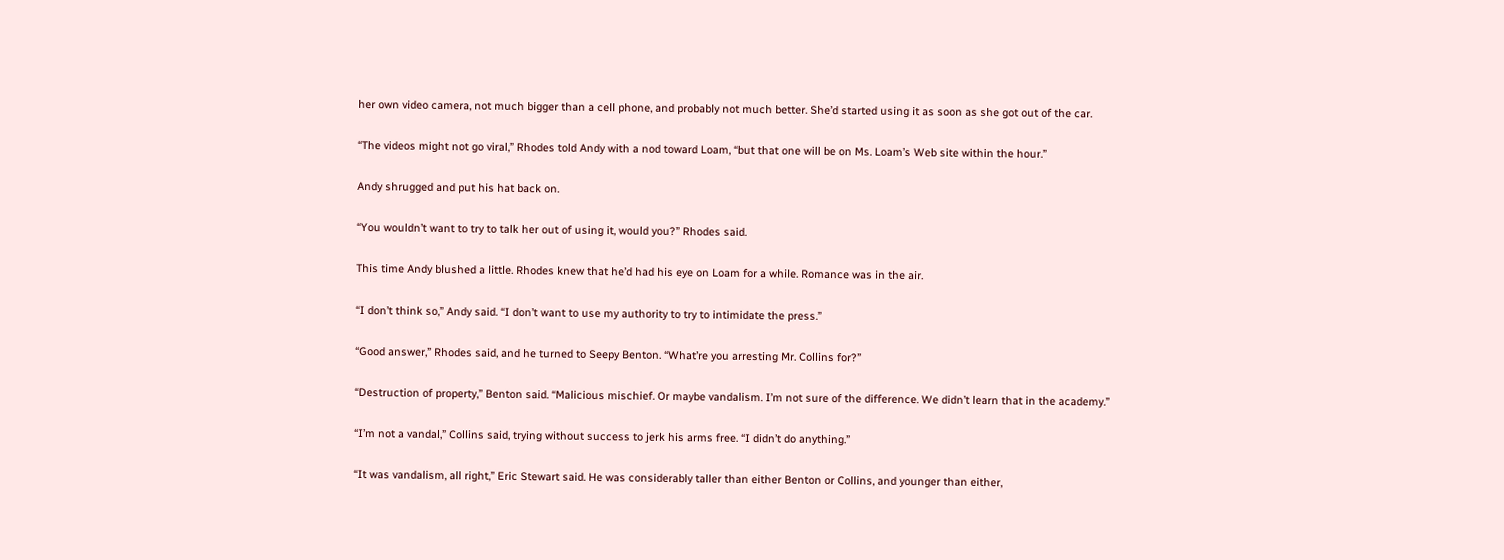her own video camera, not much bigger than a cell phone, and probably not much better. She’d started using it as soon as she got out of the car.

“The videos might not go viral,” Rhodes told Andy with a nod toward Loam, “but that one will be on Ms. Loam’s Web site within the hour.”

Andy shrugged and put his hat back on.

“You wouldn’t want to try to talk her out of using it, would you?” Rhodes said.

This time Andy blushed a little. Rhodes knew that he’d had his eye on Loam for a while. Romance was in the air.

“I don’t think so,” Andy said. “I don’t want to use my authority to try to intimidate the press.”

“Good answer,” Rhodes said, and he turned to Seepy Benton. “What’re you arresting Mr. Collins for?”

“Destruction of property,” Benton said. “Malicious mischief. Or maybe vandalism. I’m not sure of the difference. We didn’t learn that in the academy.”

“I’m not a vandal,” Collins said, trying without success to jerk his arms free. “I didn’t do anything.”

“It was vandalism, all right,” Eric Stewart said. He was considerably taller than either Benton or Collins, and younger than either,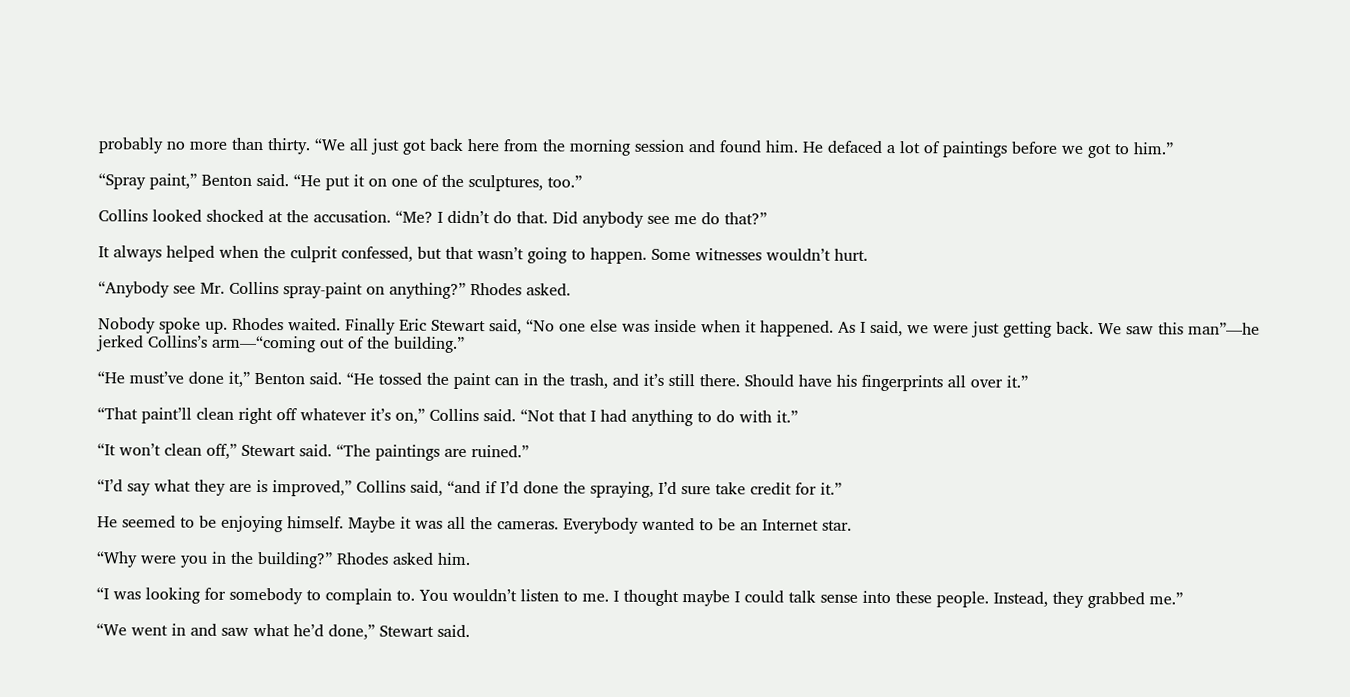probably no more than thirty. “We all just got back here from the morning session and found him. He defaced a lot of paintings before we got to him.”

“Spray paint,” Benton said. “He put it on one of the sculptures, too.”

Collins looked shocked at the accusation. “Me? I didn’t do that. Did anybody see me do that?”

It always helped when the culprit confessed, but that wasn’t going to happen. Some witnesses wouldn’t hurt.

“Anybody see Mr. Collins spray-paint on anything?” Rhodes asked.

Nobody spoke up. Rhodes waited. Finally Eric Stewart said, “No one else was inside when it happened. As I said, we were just getting back. We saw this man”—he jerked Collins’s arm—“coming out of the building.”

“He must’ve done it,” Benton said. “He tossed the paint can in the trash, and it’s still there. Should have his fingerprints all over it.”

“That paint’ll clean right off whatever it’s on,” Collins said. “Not that I had anything to do with it.”

“It won’t clean off,” Stewart said. “The paintings are ruined.”

“I’d say what they are is improved,” Collins said, “and if I’d done the spraying, I’d sure take credit for it.”

He seemed to be enjoying himself. Maybe it was all the cameras. Everybody wanted to be an Internet star.

“Why were you in the building?” Rhodes asked him.

“I was looking for somebody to complain to. You wouldn’t listen to me. I thought maybe I could talk sense into these people. Instead, they grabbed me.”

“We went in and saw what he’d done,” Stewart said.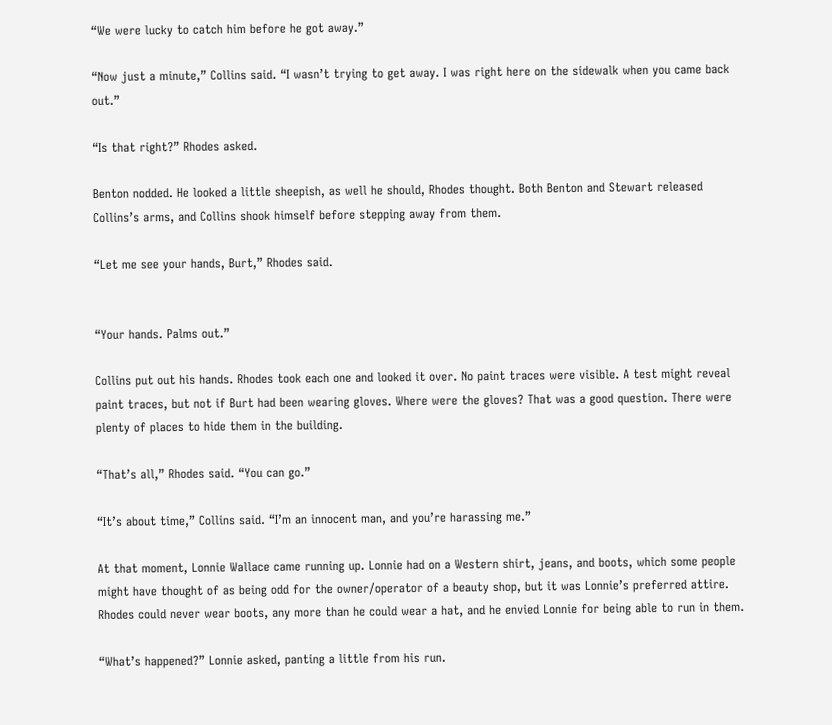“We were lucky to catch him before he got away.”

“Now just a minute,” Collins said. “I wasn’t trying to get away. I was right here on the sidewalk when you came back out.”

“Is that right?” Rhodes asked.

Benton nodded. He looked a little sheepish, as well he should, Rhodes thought. Both Benton and Stewart released Collins’s arms, and Collins shook himself before stepping away from them.

“Let me see your hands, Burt,” Rhodes said.


“Your hands. Palms out.”

Collins put out his hands. Rhodes took each one and looked it over. No paint traces were visible. A test might reveal paint traces, but not if Burt had been wearing gloves. Where were the gloves? That was a good question. There were plenty of places to hide them in the building.

“That’s all,” Rhodes said. “You can go.”

“It’s about time,” Collins said. “I’m an innocent man, and you’re harassing me.”

At that moment, Lonnie Wallace came running up. Lonnie had on a Western shirt, jeans, and boots, which some people might have thought of as being odd for the owner/operator of a beauty shop, but it was Lonnie’s preferred attire. Rhodes could never wear boots, any more than he could wear a hat, and he envied Lonnie for being able to run in them.

“What’s happened?” Lonnie asked, panting a little from his run.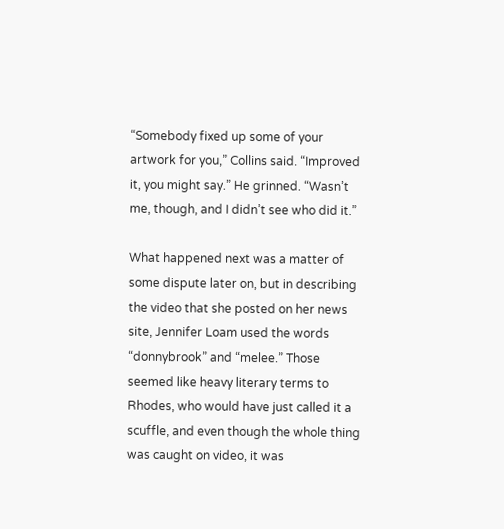“Somebody fixed up some of your artwork for you,” Collins said. “Improved it, you might say.” He grinned. “Wasn’t me, though, and I didn’t see who did it.”

What happened next was a matter of some dispute later on, but in describing the video that she posted on her news site, Jennifer Loam used the words “donnybrook” and “melee.” Those seemed like heavy literary terms to Rhodes, who would have just called it a scuffle, and even though the whole thing was caught on video, it was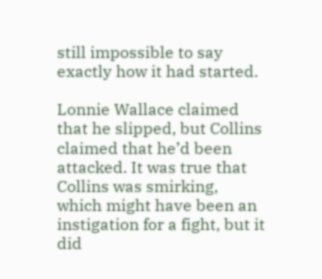still impossible to say exactly how it had started.

Lonnie Wallace claimed that he slipped, but Collins claimed that he’d been attacked. It was true that Collins was smirking, which might have been an instigation for a fight, but it did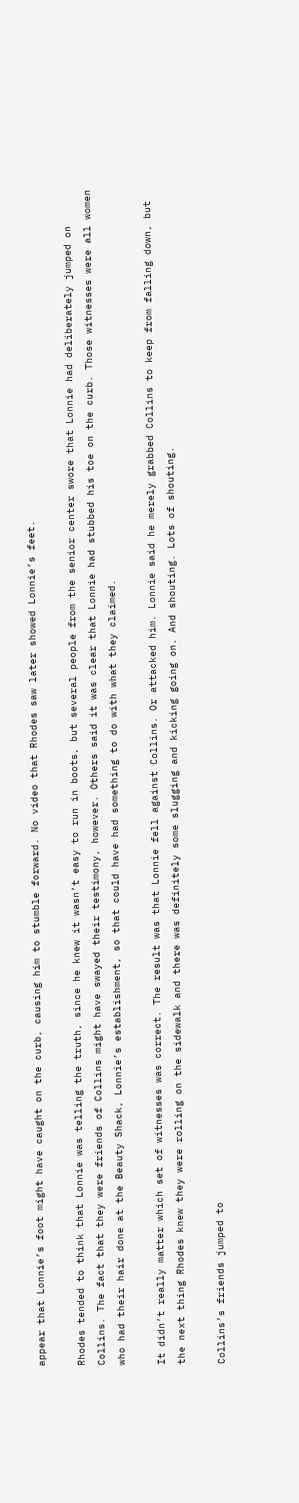appear that Lonnie’s foot might have caught on the curb, causing him to stumble forward. No video that Rhodes saw later showed Lonnie’s feet.

Rhodes tended to think that Lonnie was telling the truth, since he knew it wasn’t easy to run in boots, but several people from the senior center swore that Lonnie had deliberately jumped on Collins. The fact that they were friends of Collins might have swayed their testimony, however. Others said it was clear that Lonnie had stubbed his toe on the curb. Those witnesses were all women who had their hair done at the Beauty Shack, Lonnie’s establishment, so that could have had something to do with what they claimed.

It didn’t really matter which set of witnesses was correct. The result was that Lonnie fell against Collins. Or attacked him. Lonnie said he merely grabbed Collins to keep from falling down, but the next thing Rhodes knew they were rolling on the sidewalk and there was definitely some slugging and kicking going on. And shouting. Lots of shouting.

Collins’s friends jumped to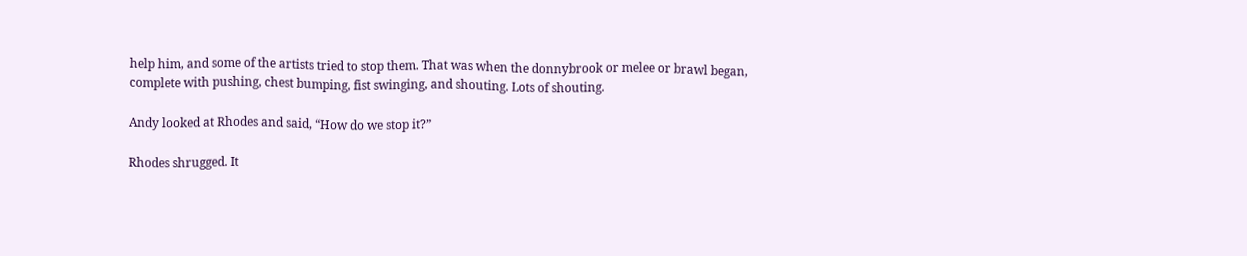help him, and some of the artists tried to stop them. That was when the donnybrook or melee or brawl began, complete with pushing, chest bumping, fist swinging, and shouting. Lots of shouting.

Andy looked at Rhodes and said, “How do we stop it?”

Rhodes shrugged. It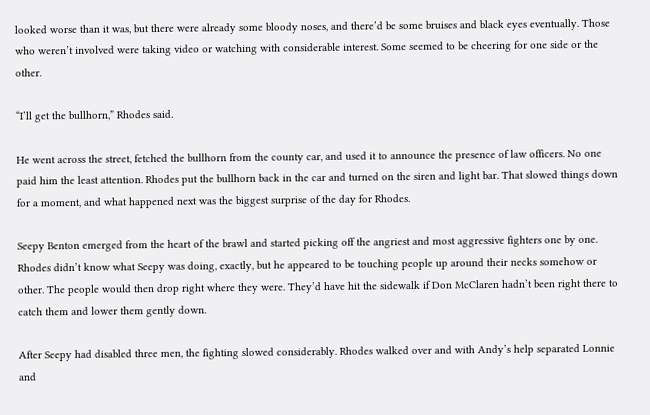looked worse than it was, but there were already some bloody noses, and there’d be some bruises and black eyes eventually. Those who weren’t involved were taking video or watching with considerable interest. Some seemed to be cheering for one side or the other.

“I’ll get the bullhorn,” Rhodes said.

He went across the street, fetched the bullhorn from the county car, and used it to announce the presence of law officers. No one paid him the least attention. Rhodes put the bullhorn back in the car and turned on the siren and light bar. That slowed things down for a moment, and what happened next was the biggest surprise of the day for Rhodes.

Seepy Benton emerged from the heart of the brawl and started picking off the angriest and most aggressive fighters one by one. Rhodes didn’t know what Seepy was doing, exactly, but he appeared to be touching people up around their necks somehow or other. The people would then drop right where they were. They’d have hit the sidewalk if Don McClaren hadn’t been right there to catch them and lower them gently down.

After Seepy had disabled three men, the fighting slowed considerably. Rhodes walked over and with Andy’s help separated Lonnie and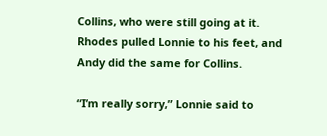Collins, who were still going at it. Rhodes pulled Lonnie to his feet, and Andy did the same for Collins.

“I’m really sorry,” Lonnie said to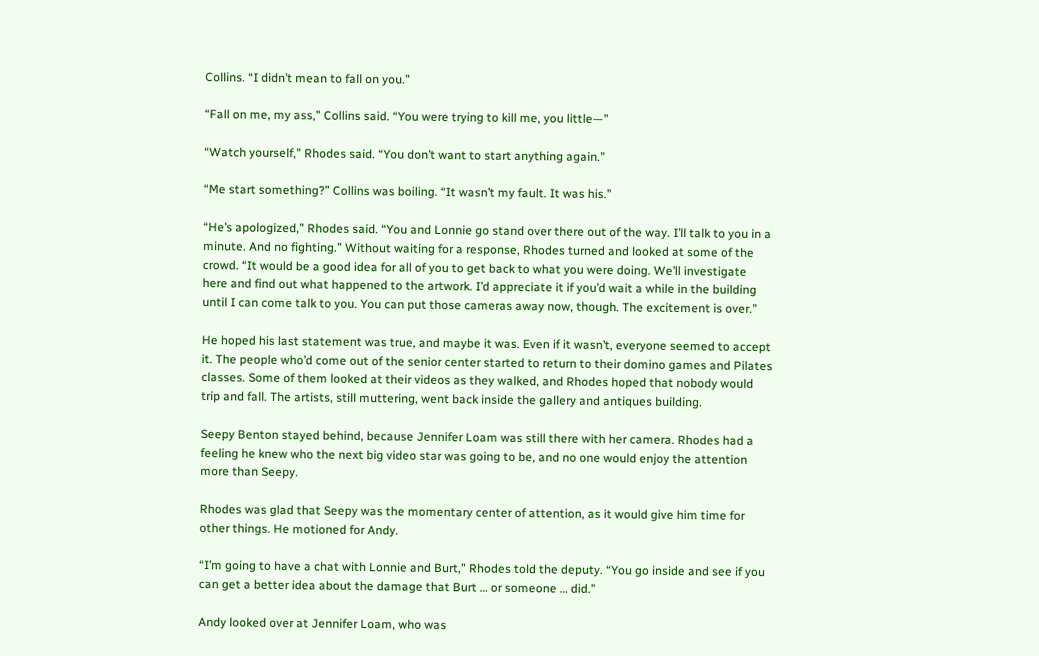Collins. “I didn’t mean to fall on you.”

“Fall on me, my ass,” Collins said. “You were trying to kill me, you little—”

“Watch yourself,” Rhodes said. “You don’t want to start anything again.”

“Me start something?” Collins was boiling. “It wasn’t my fault. It was his.”

“He’s apologized,” Rhodes said. “You and Lonnie go stand over there out of the way. I’ll talk to you in a minute. And no fighting.” Without waiting for a response, Rhodes turned and looked at some of the crowd. “It would be a good idea for all of you to get back to what you were doing. We’ll investigate here and find out what happened to the artwork. I’d appreciate it if you’d wait a while in the building until I can come talk to you. You can put those cameras away now, though. The excitement is over.”

He hoped his last statement was true, and maybe it was. Even if it wasn’t, everyone seemed to accept it. The people who’d come out of the senior center started to return to their domino games and Pilates classes. Some of them looked at their videos as they walked, and Rhodes hoped that nobody would trip and fall. The artists, still muttering, went back inside the gallery and antiques building.

Seepy Benton stayed behind, because Jennifer Loam was still there with her camera. Rhodes had a feeling he knew who the next big video star was going to be, and no one would enjoy the attention more than Seepy.

Rhodes was glad that Seepy was the momentary center of attention, as it would give him time for other things. He motioned for Andy.

“I’m going to have a chat with Lonnie and Burt,” Rhodes told the deputy. “You go inside and see if you can get a better idea about the damage that Burt … or someone … did.”

Andy looked over at Jennifer Loam, who was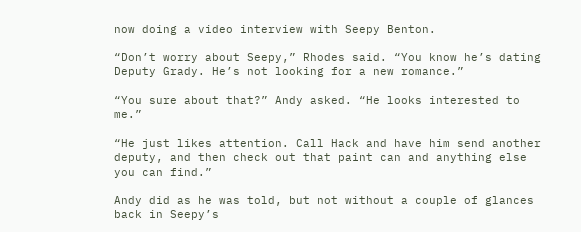now doing a video interview with Seepy Benton.

“Don’t worry about Seepy,” Rhodes said. “You know he’s dating Deputy Grady. He’s not looking for a new romance.”

“You sure about that?” Andy asked. “He looks interested to me.”

“He just likes attention. Call Hack and have him send another deputy, and then check out that paint can and anything else you can find.”

Andy did as he was told, but not without a couple of glances back in Seepy’s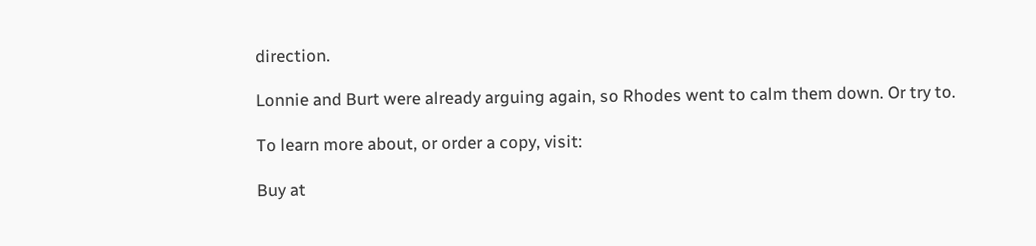direction.

Lonnie and Burt were already arguing again, so Rhodes went to calm them down. Or try to.

To learn more about, or order a copy, visit:

Buy at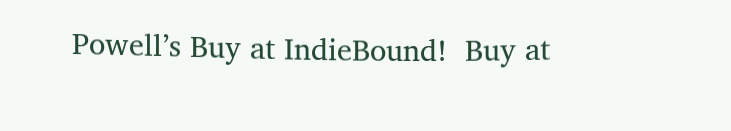Powell’s Buy at IndieBound!  Buy at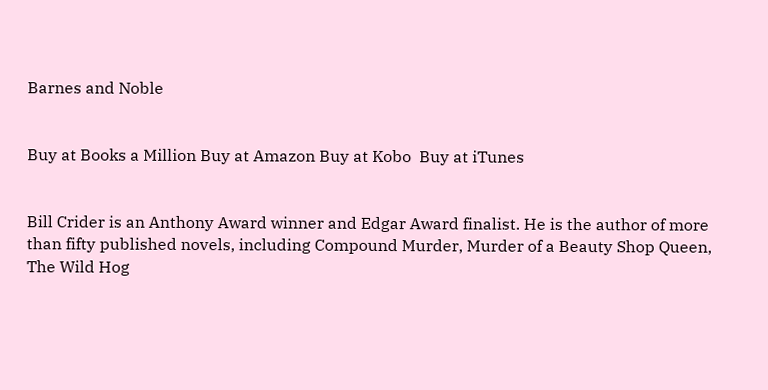Barnes and Noble


Buy at Books a Million Buy at Amazon Buy at Kobo  Buy at iTunes


Bill Crider is an Anthony Award winner and Edgar Award finalist. He is the author of more than fifty published novels, including Compound Murder, Murder of a Beauty Shop Queen, The Wild Hog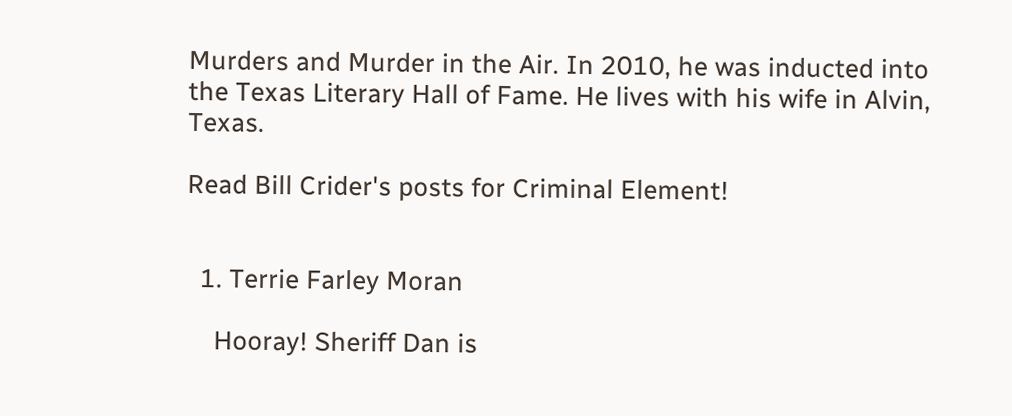Murders and Murder in the Air. In 2010, he was inducted into the Texas Literary Hall of Fame. He lives with his wife in Alvin, Texas.

Read Bill Crider's posts for Criminal Element!


  1. Terrie Farley Moran

    Hooray! Sheriff Dan is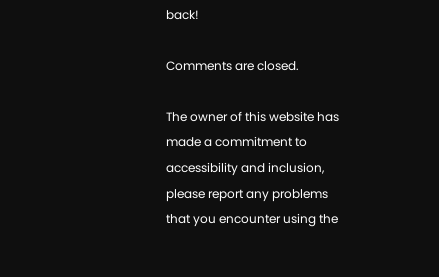back!

Comments are closed.

The owner of this website has made a commitment to accessibility and inclusion, please report any problems that you encounter using the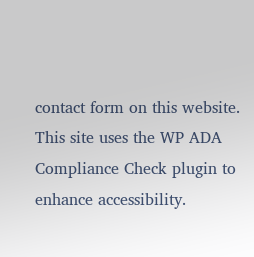contact form on this website. This site uses the WP ADA Compliance Check plugin to enhance accessibility.